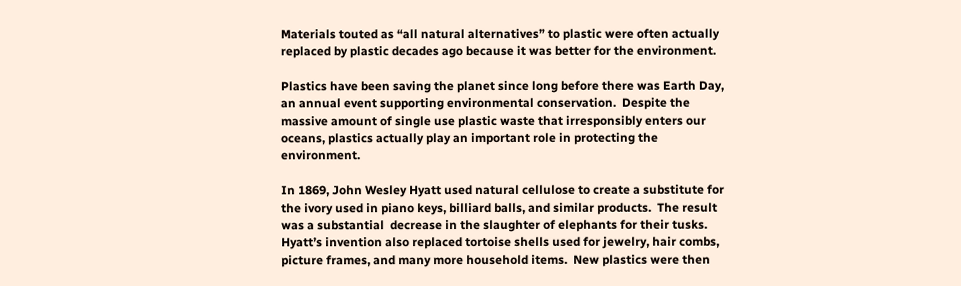Materials touted as “all natural alternatives” to plastic were often actually replaced by plastic decades ago because it was better for the environment.

Plastics have been saving the planet since long before there was Earth Day, an annual event supporting environmental conservation.  Despite the massive amount of single use plastic waste that irresponsibly enters our oceans, plastics actually play an important role in protecting the environment.

In 1869, John Wesley Hyatt used natural cellulose to create a substitute for the ivory used in piano keys, billiard balls, and similar products.  The result was a substantial  decrease in the slaughter of elephants for their tusks. Hyatt’s invention also replaced tortoise shells used for jewelry, hair combs, picture frames, and many more household items.  New plastics were then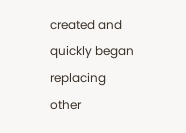created and quickly began replacing other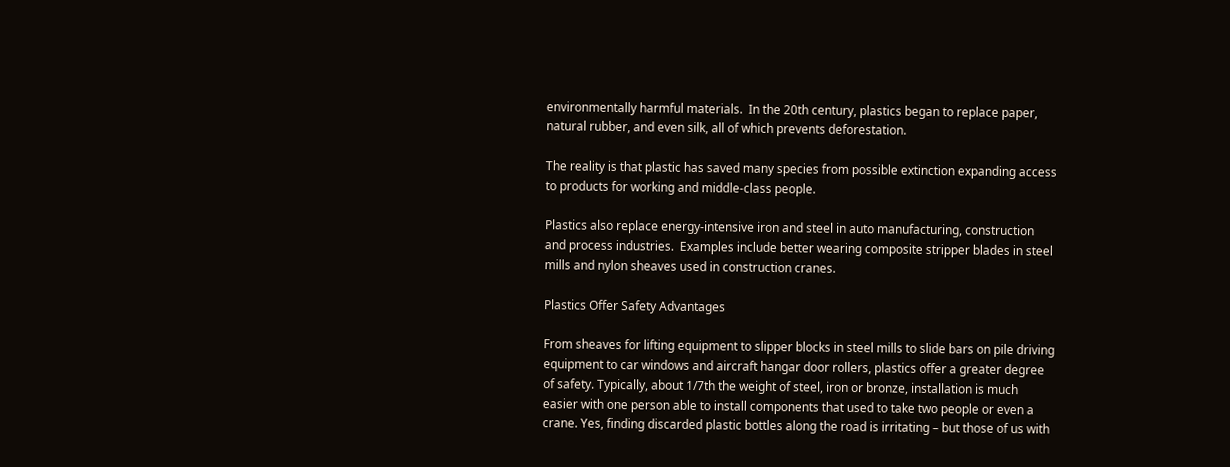environmentally harmful materials.  In the 20th century, plastics began to replace paper, natural rubber, and even silk, all of which prevents deforestation.

The reality is that plastic has saved many species from possible extinction expanding access to products for working and middle-class people.

Plastics also replace energy-intensive iron and steel in auto manufacturing, construction and process industries.  Examples include better wearing composite stripper blades in steel mills and nylon sheaves used in construction cranes.

Plastics Offer Safety Advantages

From sheaves for lifting equipment to slipper blocks in steel mills to slide bars on pile driving equipment to car windows and aircraft hangar door rollers, plastics offer a greater degree of safety. Typically, about 1/7th the weight of steel, iron or bronze, installation is much easier with one person able to install components that used to take two people or even a crane. Yes, finding discarded plastic bottles along the road is irritating – but those of us with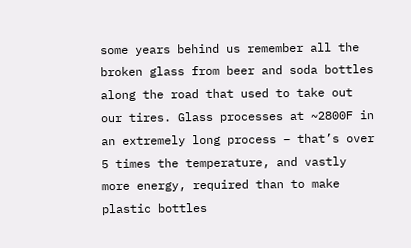some years behind us remember all the broken glass from beer and soda bottles along the road that used to take out our tires. Glass processes at ~2800F in an extremely long process – that’s over 5 times the temperature, and vastly more energy, required than to make plastic bottles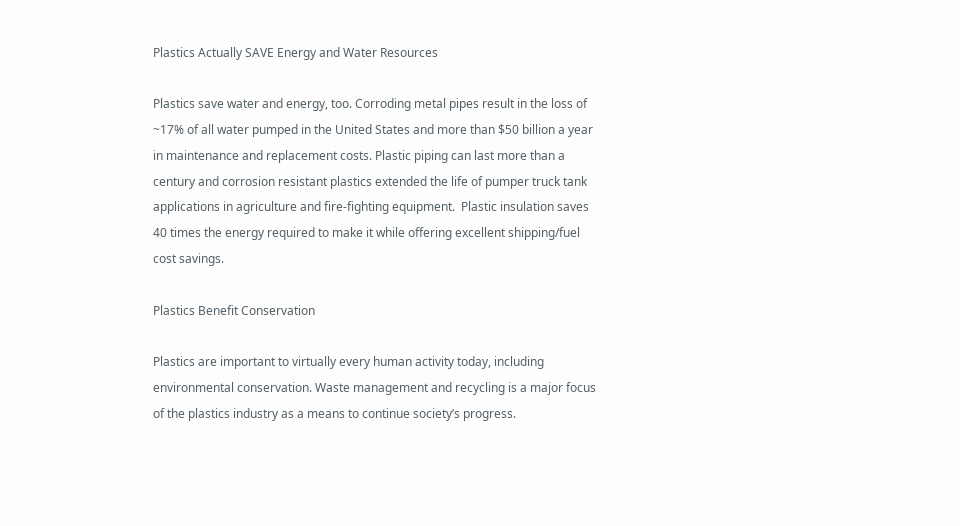Plastics Actually SAVE Energy and Water Resources

Plastics save water and energy, too. Corroding metal pipes result in the loss of ~17% of all water pumped in the United States and more than $50 billion a year in maintenance and replacement costs. Plastic piping can last more than a century and corrosion resistant plastics extended the life of pumper truck tank applications in agriculture and fire-fighting equipment.  Plastic insulation saves 40 times the energy required to make it while offering excellent shipping/fuel cost savings.

Plastics Benefit Conservation

Plastics are important to virtually every human activity today, including environmental conservation. Waste management and recycling is a major focus of the plastics industry as a means to continue society’s progress.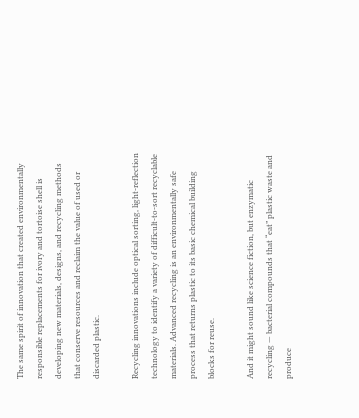The same spirit of innovation that created environmentally responsible replacements for ivory and tortoise shell is developing new materials, designs, and recycling methods that conserve resources and reclaim the value of used or discarded plastic.

Recycling innovations include optical sorting, light-reflection technology to identify a variety of difficult-to-sort recyclable materials. Advanced recycling is an environmentally safe process that returns plastic to its basic chemical building blocks for reuse.

And it might sound like science fiction, but enzymatic recycling — bacterial compounds that “eat” plastic waste and produce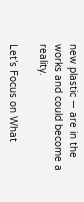new plastic — are in the works and could become a reality.

Let’s Focus on What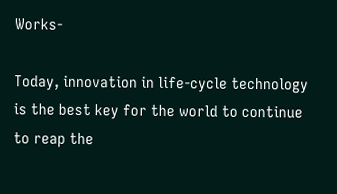Works-

Today, innovation in life-cycle technology is the best key for the world to continue to reap the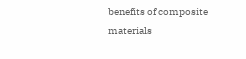benefits of composite materials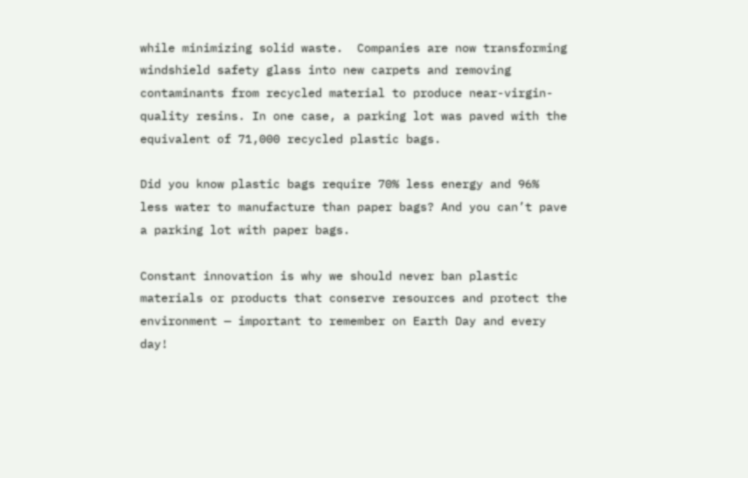while minimizing solid waste.  Companies are now transforming windshield safety glass into new carpets and removing contaminants from recycled material to produce near-virgin-quality resins. In one case, a parking lot was paved with the equivalent of 71,000 recycled plastic bags.

Did you know plastic bags require 70% less energy and 96% less water to manufacture than paper bags? And you can’t pave a parking lot with paper bags.

Constant innovation is why we should never ban plastic materials or products that conserve resources and protect the environment — important to remember on Earth Day and every day!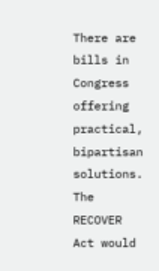There are bills in Congress offering practical, bipartisan solutions. The RECOVER Act would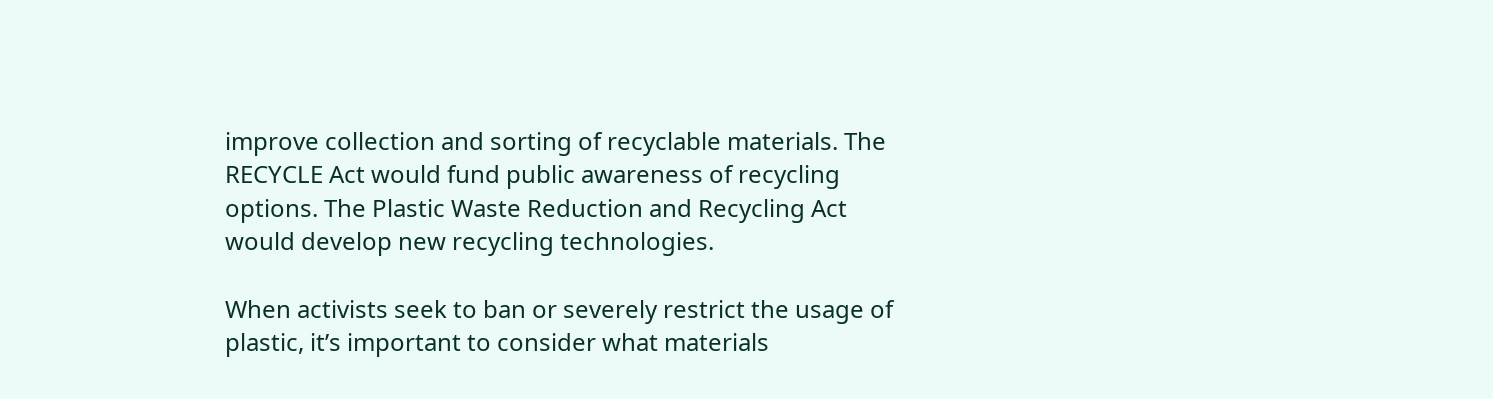improve collection and sorting of recyclable materials. The RECYCLE Act would fund public awareness of recycling options. The Plastic Waste Reduction and Recycling Act would develop new recycling technologies.

When activists seek to ban or severely restrict the usage of plastic, it’s important to consider what materials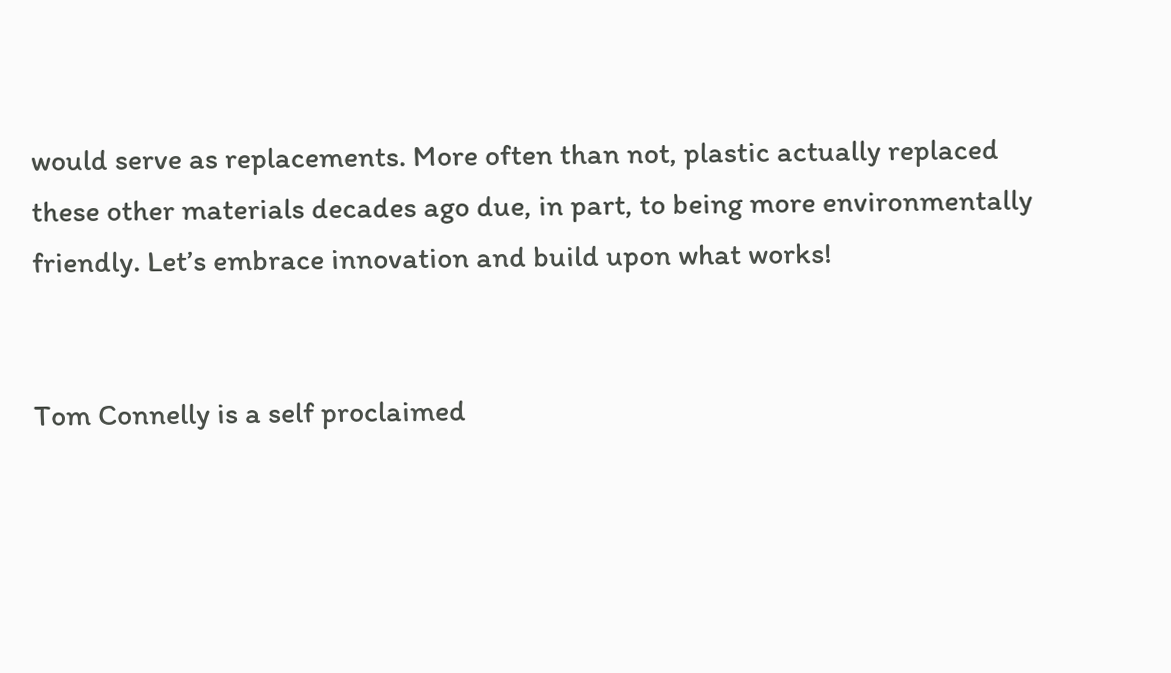would serve as replacements. More often than not, plastic actually replaced these other materials decades ago due, in part, to being more environmentally friendly. Let’s embrace innovation and build upon what works!


Tom Connelly is a self proclaimed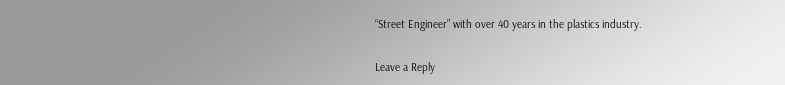“Street Engineer” with over 40 years in the plastics industry.

Leave a Reply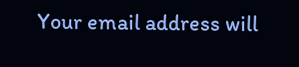Your email address will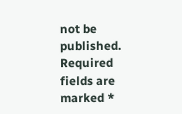not be published. Required fields are marked *